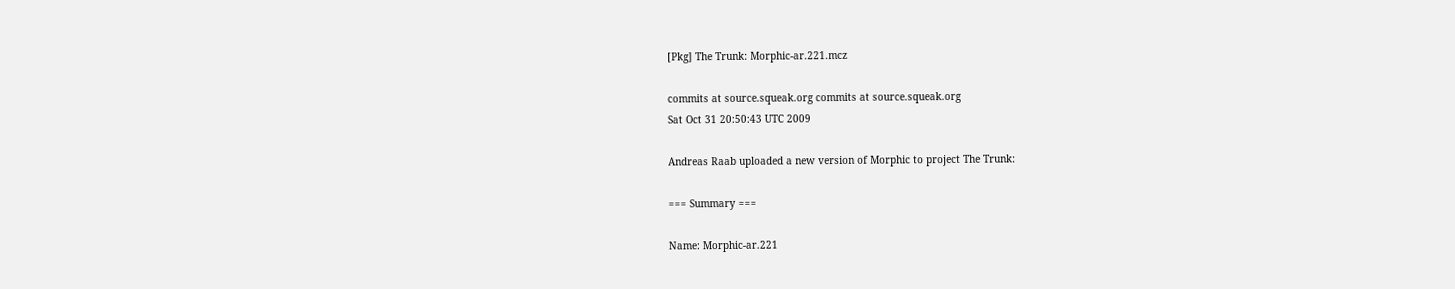[Pkg] The Trunk: Morphic-ar.221.mcz

commits at source.squeak.org commits at source.squeak.org
Sat Oct 31 20:50:43 UTC 2009

Andreas Raab uploaded a new version of Morphic to project The Trunk:

=== Summary ===

Name: Morphic-ar.221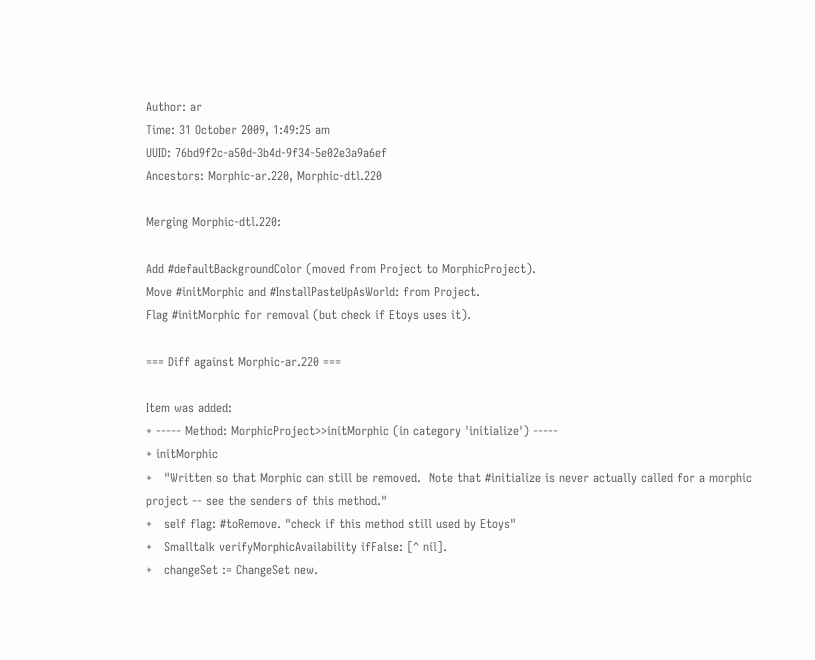Author: ar
Time: 31 October 2009, 1:49:25 am
UUID: 76bd9f2c-a50d-3b4d-9f34-5e02e3a9a6ef
Ancestors: Morphic-ar.220, Morphic-dtl.220

Merging Morphic-dtl.220:

Add #defaultBackgroundColor (moved from Project to MorphicProject).
Move #initMorphic and #InstallPasteUpAsWorld: from Project.
Flag #initMorphic for removal (but check if Etoys uses it).

=== Diff against Morphic-ar.220 ===

Item was added:
+ ----- Method: MorphicProject>>initMorphic (in category 'initialize') -----
+ initMorphic
+   "Written so that Morphic can still be removed.  Note that #initialize is never actually called for a morphic project -- see the senders of this method."
+   self flag: #toRemove. "check if this method still used by Etoys"
+   Smalltalk verifyMorphicAvailability ifFalse: [^ nil].
+   changeSet := ChangeSet new.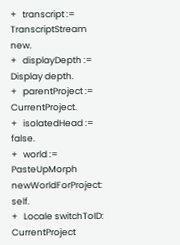+   transcript := TranscriptStream new.
+   displayDepth := Display depth.
+   parentProject := CurrentProject.
+   isolatedHead := false.
+   world := PasteUpMorph newWorldForProject: self.
+   Locale switchToID: CurrentProject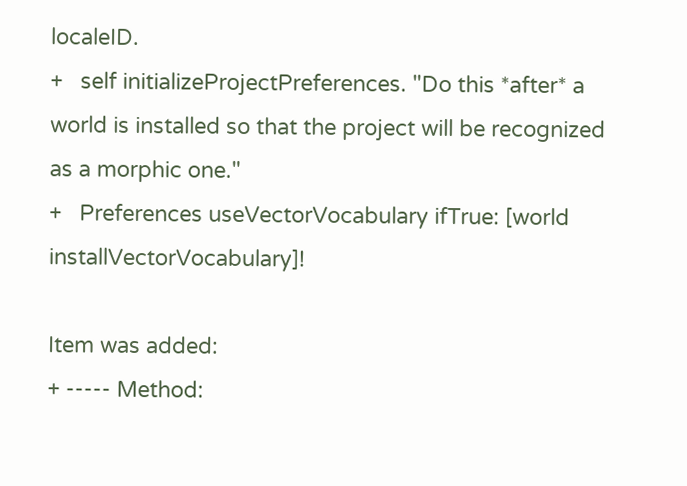localeID.
+   self initializeProjectPreferences. "Do this *after* a world is installed so that the project will be recognized as a morphic one."
+   Preferences useVectorVocabulary ifTrue: [world installVectorVocabulary]!

Item was added:
+ ----- Method: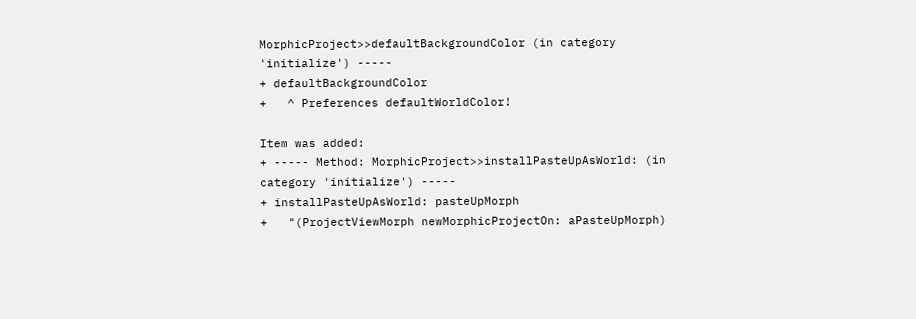MorphicProject>>defaultBackgroundColor (in category 'initialize') -----
+ defaultBackgroundColor
+   ^ Preferences defaultWorldColor!

Item was added:
+ ----- Method: MorphicProject>>installPasteUpAsWorld: (in category 'initialize') -----
+ installPasteUpAsWorld: pasteUpMorph
+   "(ProjectViewMorph newMorphicProjectOn: aPasteUpMorph)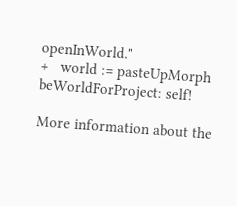openInWorld."
+   world := pasteUpMorph beWorldForProject: self!

More information about the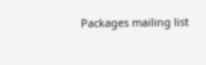Packages mailing list